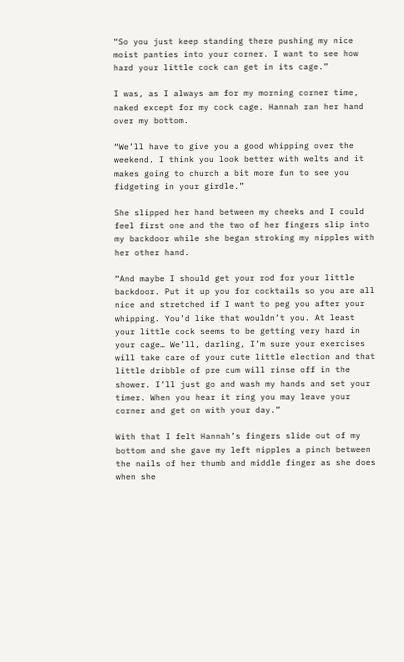“So you just keep standing there pushing my nice moist panties into your corner. I want to see how hard your little cock can get in its cage.”

I was, as I always am for my morning corner time, naked except for my cock cage. Hannah ran her hand over my bottom.

“We’ll have to give you a good whipping over the weekend. I think you look better with welts and it makes going to church a bit more fun to see you fidgeting in your girdle.”

She slipped her hand between my cheeks and I could feel first one and the two of her fingers slip into my backdoor while she began stroking my nipples with her other hand.

“And maybe I should get your rod for your little backdoor. Put it up you for cocktails so you are all nice and stretched if I want to peg you after your whipping. You’d like that wouldn’t you. At least your little cock seems to be getting very hard in your cage… We’ll, darling, I’m sure your exercises will take care of your cute little election and that little dribble of pre cum will rinse off in the shower. I’ll just go and wash my hands and set your timer. When you hear it ring you may leave your corner and get on with your day.”

With that I felt Hannah’s fingers slide out of my bottom and she gave my left nipples a pinch between the nails of her thumb and middle finger as she does when she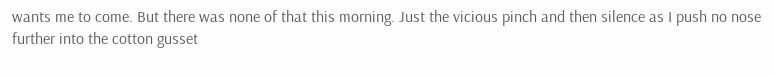wants me to come. But there was none of that this morning. Just the vicious pinch and then silence as I push no nose further into the cotton gusset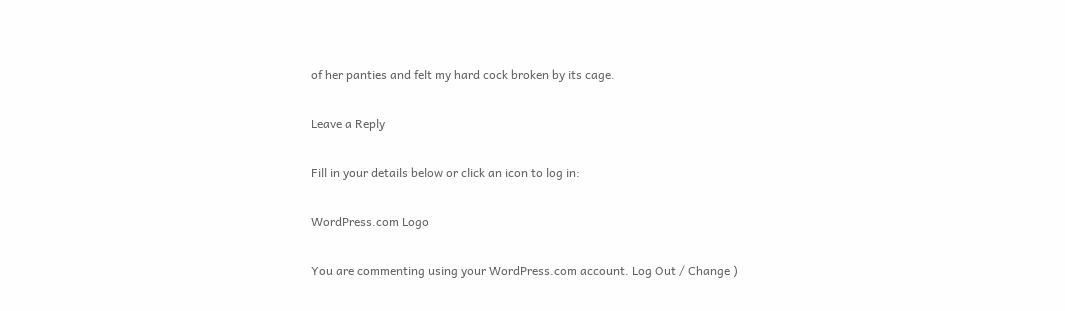of her panties and felt my hard cock broken by its cage.

Leave a Reply

Fill in your details below or click an icon to log in:

WordPress.com Logo

You are commenting using your WordPress.com account. Log Out / Change )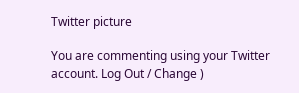Twitter picture

You are commenting using your Twitter account. Log Out / Change )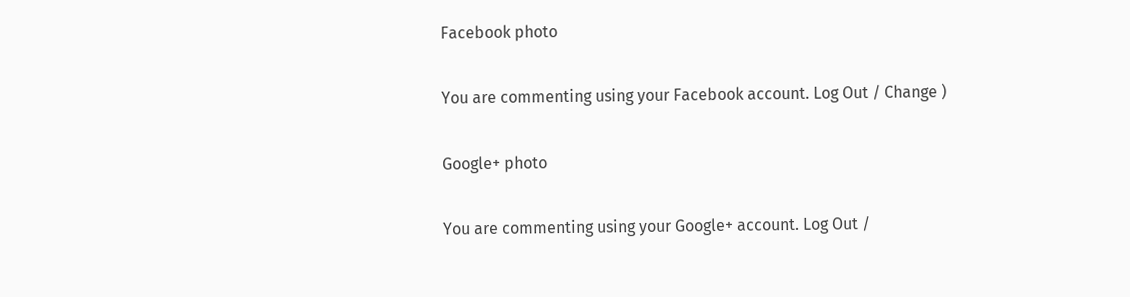Facebook photo

You are commenting using your Facebook account. Log Out / Change )

Google+ photo

You are commenting using your Google+ account. Log Out /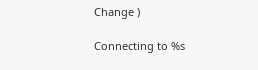Change )

Connecting to %s